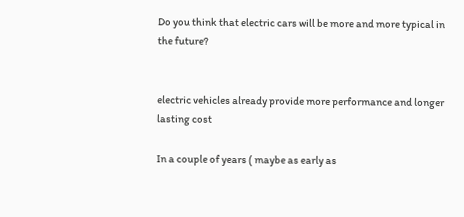Do you think that electric cars will be more and more typical in the future?


electric vehicles already provide more performance and longer lasting cost

In a couple of years ( maybe as early as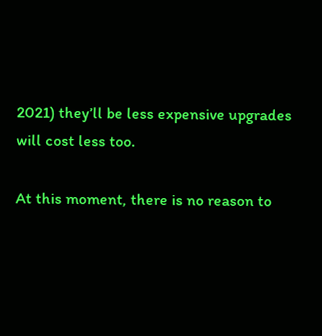2021) they’ll be less expensive upgrades will cost less too.

At this moment, there is no reason to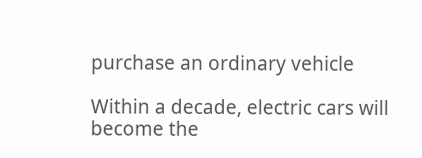purchase an ordinary vehicle

Within a decade, electric cars will become the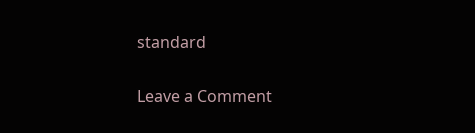standard

Leave a Comment